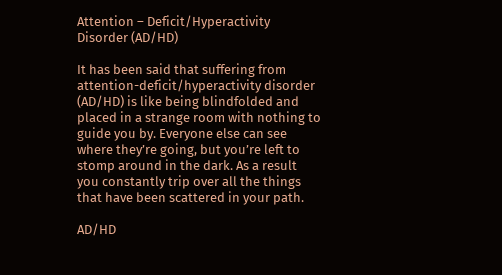Attention – Deficit/Hyperactivity Disorder (AD/HD)

It has been said that suffering from attention-deficit/hyperactivity disorder (AD/HD) is like being blindfolded and placed in a strange room with nothing to guide you by. Everyone else can see where they’re going, but you’re left to stomp around in the dark. As a result you constantly trip over all the things that have been scattered in your path.

AD/HD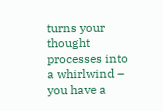turns your thought processes into a whirlwind – you have a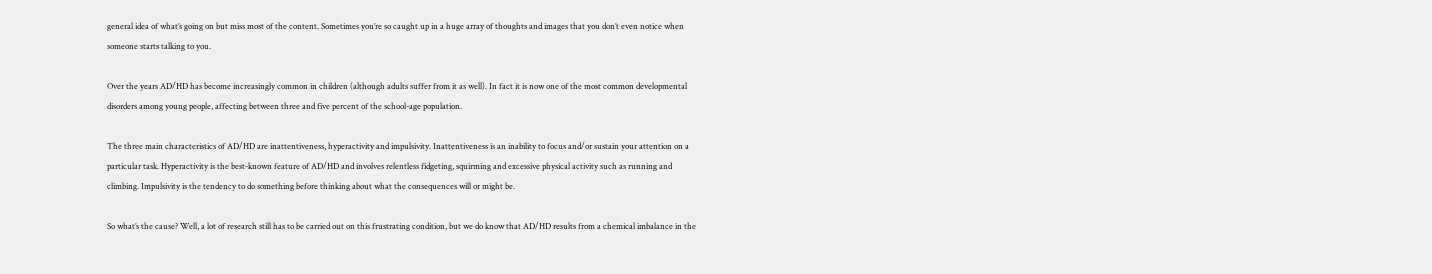general idea of what’s going on but miss most of the content. Sometimes you’re so caught up in a huge array of thoughts and images that you don’t even notice when someone starts talking to you.

Over the years AD/HD has become increasingly common in children (although adults suffer from it as well). In fact it is now one of the most common developmental disorders among young people, affecting between three and five percent of the school-age population.

The three main characteristics of AD/HD are inattentiveness, hyperactivity and impulsivity. Inattentiveness is an inability to focus and/or sustain your attention on a particular task. Hyperactivity is the best-known feature of AD/HD and involves relentless fidgeting, squirming and excessive physical activity such as running and climbing. Impulsivity is the tendency to do something before thinking about what the consequences will or might be.

So what’s the cause? Well, a lot of research still has to be carried out on this frustrating condition, but we do know that AD/HD results from a chemical imbalance in the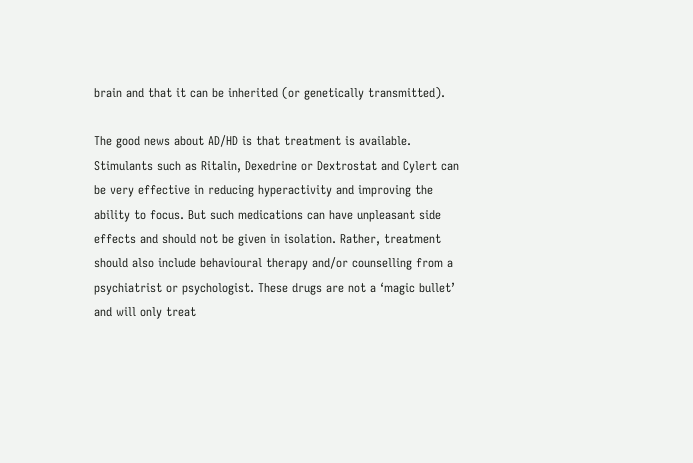brain and that it can be inherited (or genetically transmitted).

The good news about AD/HD is that treatment is available. Stimulants such as Ritalin, Dexedrine or Dextrostat and Cylert can be very effective in reducing hyperactivity and improving the ability to focus. But such medications can have unpleasant side effects and should not be given in isolation. Rather, treatment should also include behavioural therapy and/or counselling from a psychiatrist or psychologist. These drugs are not a ‘magic bullet’ and will only treat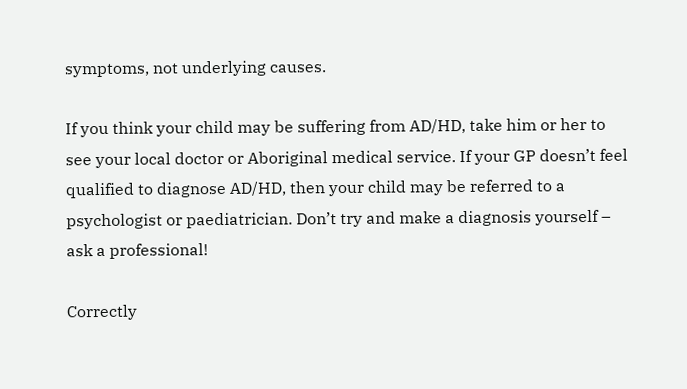symptoms, not underlying causes.

If you think your child may be suffering from AD/HD, take him or her to see your local doctor or Aboriginal medical service. If your GP doesn’t feel qualified to diagnose AD/HD, then your child may be referred to a psychologist or paediatrician. Don’t try and make a diagnosis yourself – ask a professional!

Correctly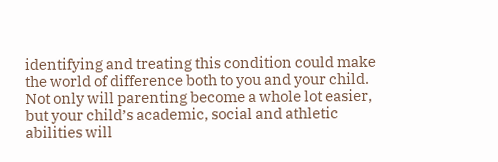identifying and treating this condition could make the world of difference both to you and your child. Not only will parenting become a whole lot easier, but your child’s academic, social and athletic abilities will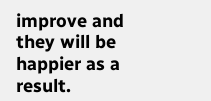improve and they will be happier as a result.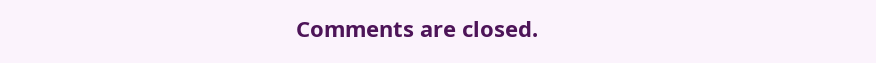Comments are closed.